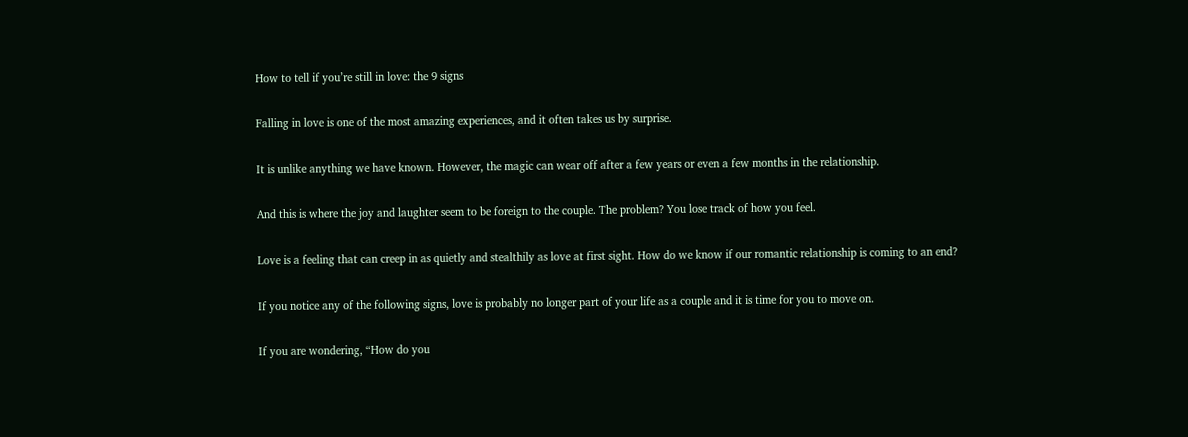How to tell if you’re still in love: the 9 signs

Falling in love is one of the most amazing experiences, and it often takes us by surprise.

It is unlike anything we have known. However, the magic can wear off after a few years or even a few months in the relationship.

And this is where the joy and laughter seem to be foreign to the couple. The problem? You lose track of how you feel.

Love is a feeling that can creep in as quietly and stealthily as love at first sight. How do we know if our romantic relationship is coming to an end?

If you notice any of the following signs, love is probably no longer part of your life as a couple and it is time for you to move on.

If you are wondering, “How do you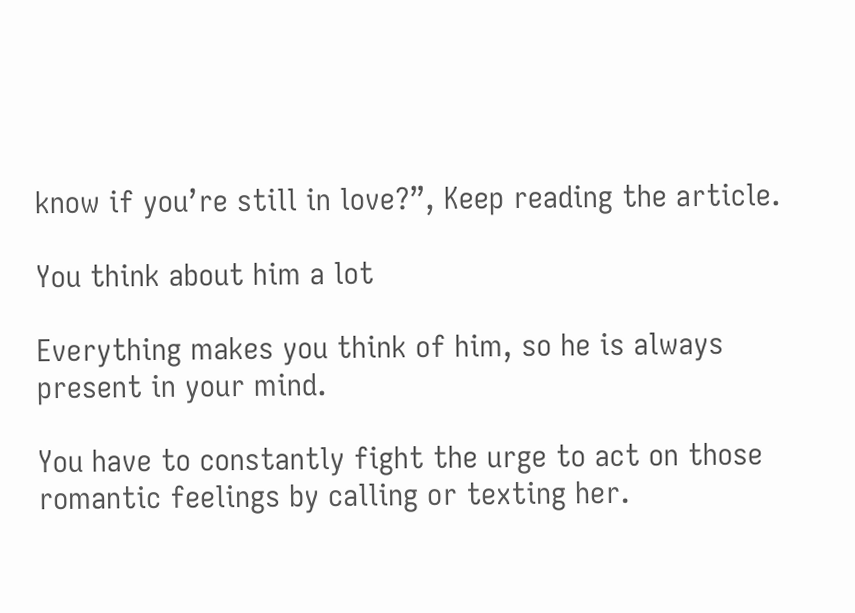know if you’re still in love?”, Keep reading the article.

You think about him a lot

Everything makes you think of him, so he is always present in your mind.

You have to constantly fight the urge to act on those romantic feelings by calling or texting her.